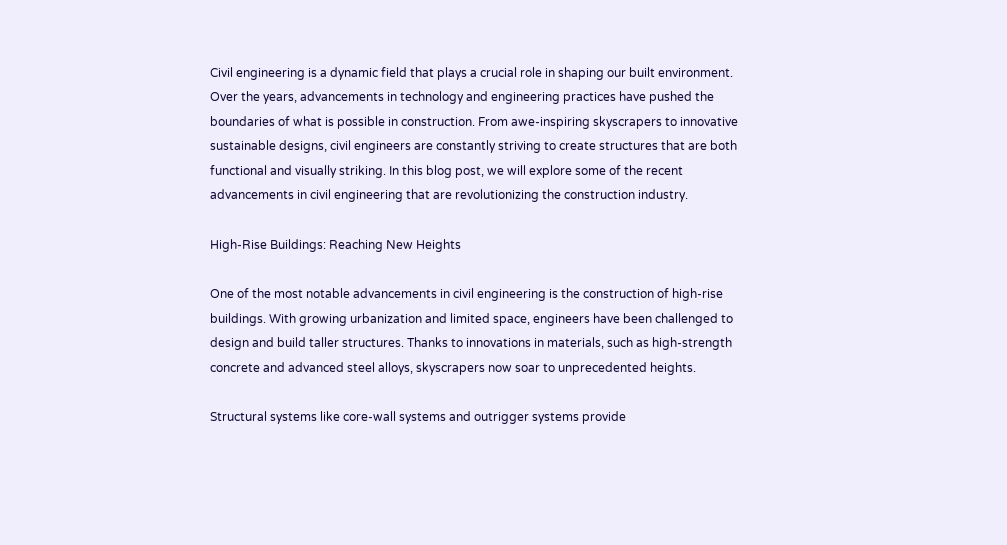Civil engineering is a dynamic field that plays a crucial role in shaping our built environment. Over the years, advancements in technology and engineering practices have pushed the boundaries of what is possible in construction. From awe-inspiring skyscrapers to innovative sustainable designs, civil engineers are constantly striving to create structures that are both functional and visually striking. In this blog post, we will explore some of the recent advancements in civil engineering that are revolutionizing the construction industry.

High-Rise Buildings: Reaching New Heights

One of the most notable advancements in civil engineering is the construction of high-rise buildings. With growing urbanization and limited space, engineers have been challenged to design and build taller structures. Thanks to innovations in materials, such as high-strength concrete and advanced steel alloys, skyscrapers now soar to unprecedented heights.

Structural systems like core-wall systems and outrigger systems provide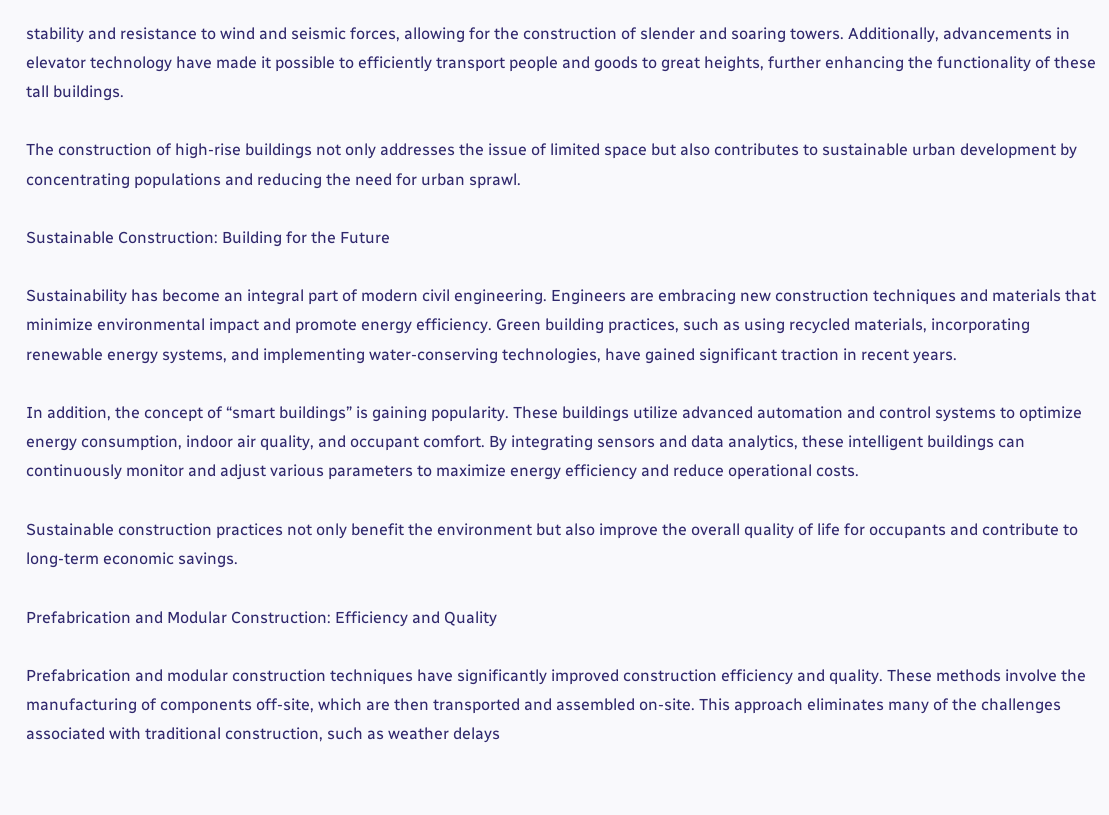stability and resistance to wind and seismic forces, allowing for the construction of slender and soaring towers. Additionally, advancements in elevator technology have made it possible to efficiently transport people and goods to great heights, further enhancing the functionality of these tall buildings.

The construction of high-rise buildings not only addresses the issue of limited space but also contributes to sustainable urban development by concentrating populations and reducing the need for urban sprawl.

Sustainable Construction: Building for the Future

Sustainability has become an integral part of modern civil engineering. Engineers are embracing new construction techniques and materials that minimize environmental impact and promote energy efficiency. Green building practices, such as using recycled materials, incorporating renewable energy systems, and implementing water-conserving technologies, have gained significant traction in recent years.

In addition, the concept of “smart buildings” is gaining popularity. These buildings utilize advanced automation and control systems to optimize energy consumption, indoor air quality, and occupant comfort. By integrating sensors and data analytics, these intelligent buildings can continuously monitor and adjust various parameters to maximize energy efficiency and reduce operational costs.

Sustainable construction practices not only benefit the environment but also improve the overall quality of life for occupants and contribute to long-term economic savings.

Prefabrication and Modular Construction: Efficiency and Quality

Prefabrication and modular construction techniques have significantly improved construction efficiency and quality. These methods involve the manufacturing of components off-site, which are then transported and assembled on-site. This approach eliminates many of the challenges associated with traditional construction, such as weather delays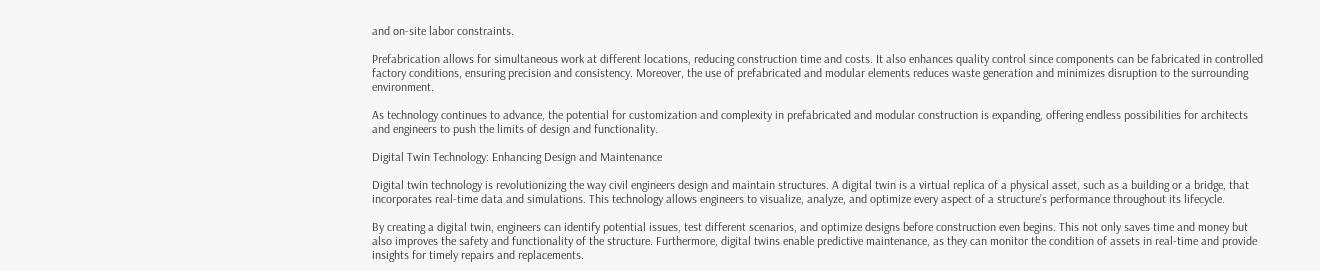and on-site labor constraints.

Prefabrication allows for simultaneous work at different locations, reducing construction time and costs. It also enhances quality control since components can be fabricated in controlled factory conditions, ensuring precision and consistency. Moreover, the use of prefabricated and modular elements reduces waste generation and minimizes disruption to the surrounding environment.

As technology continues to advance, the potential for customization and complexity in prefabricated and modular construction is expanding, offering endless possibilities for architects and engineers to push the limits of design and functionality.

Digital Twin Technology: Enhancing Design and Maintenance

Digital twin technology is revolutionizing the way civil engineers design and maintain structures. A digital twin is a virtual replica of a physical asset, such as a building or a bridge, that incorporates real-time data and simulations. This technology allows engineers to visualize, analyze, and optimize every aspect of a structure’s performance throughout its lifecycle.

By creating a digital twin, engineers can identify potential issues, test different scenarios, and optimize designs before construction even begins. This not only saves time and money but also improves the safety and functionality of the structure. Furthermore, digital twins enable predictive maintenance, as they can monitor the condition of assets in real-time and provide insights for timely repairs and replacements.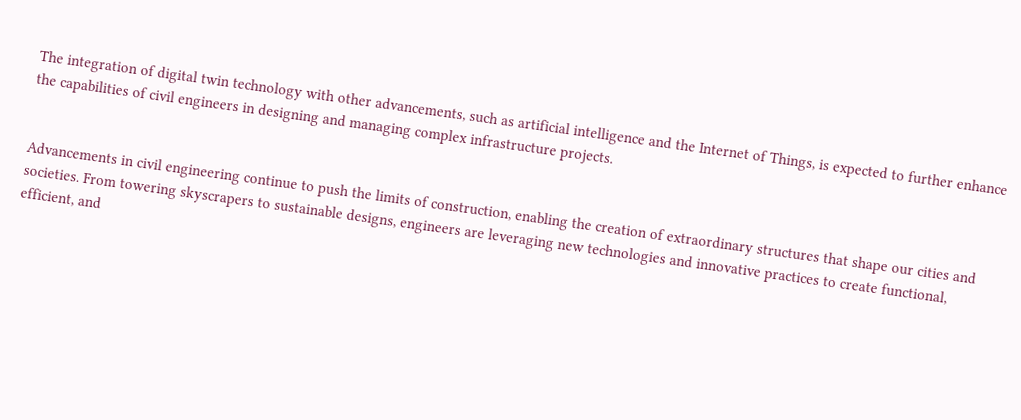The integration of digital twin technology with other advancements, such as artificial intelligence and the Internet of Things, is expected to further enhance the capabilities of civil engineers in designing and managing complex infrastructure projects.


Advancements in civil engineering continue to push the limits of construction, enabling the creation of extraordinary structures that shape our cities and societies. From towering skyscrapers to sustainable designs, engineers are leveraging new technologies and innovative practices to create functional, efficient, and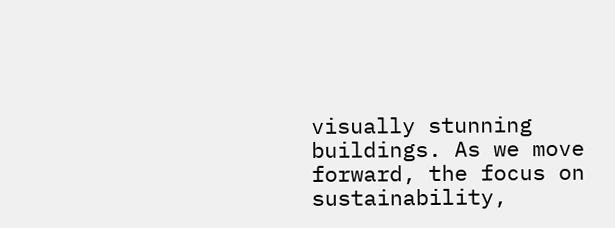visually stunning buildings. As we move forward, the focus on sustainability,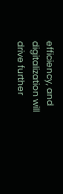efficiency, and digitalization will drive further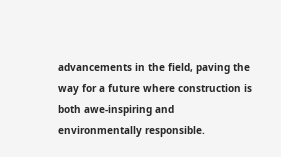advancements in the field, paving the way for a future where construction is both awe-inspiring and environmentally responsible.